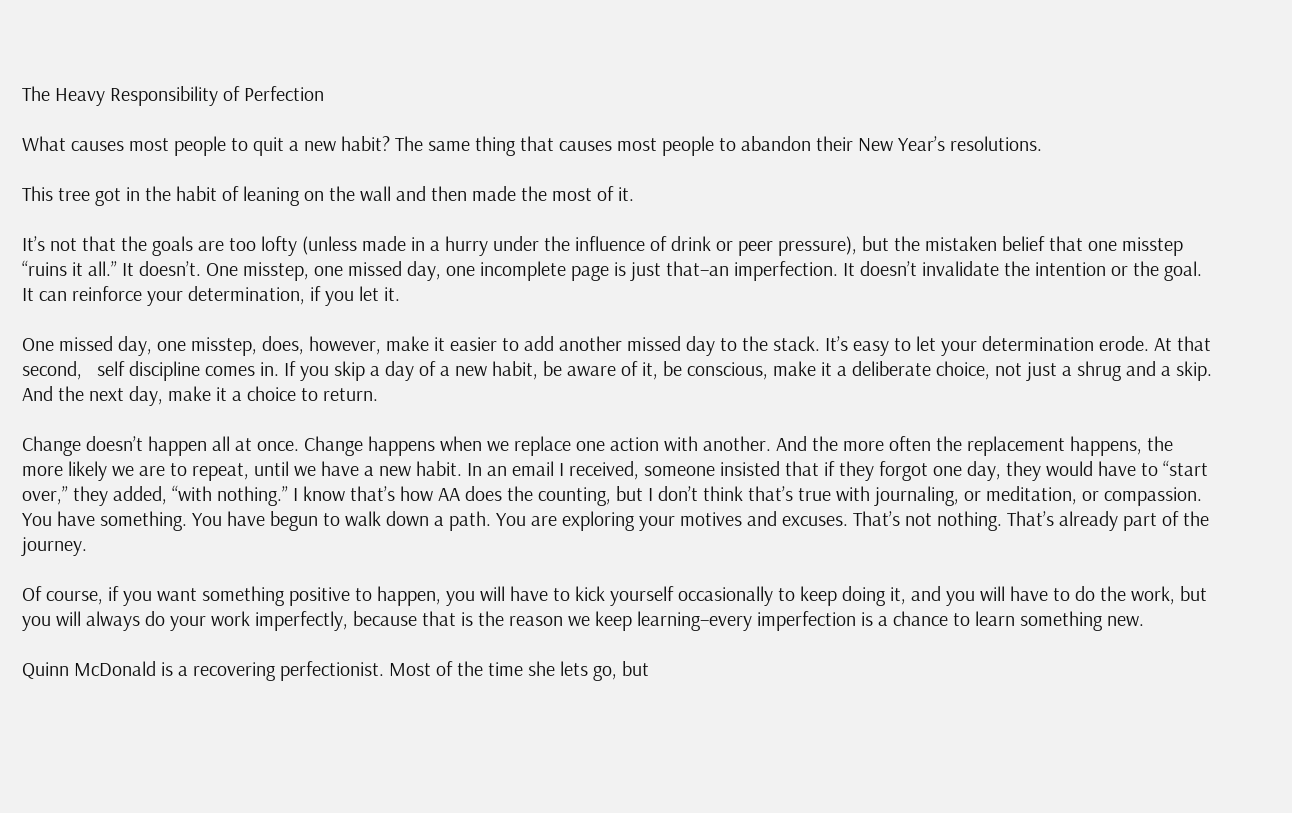The Heavy Responsibility of Perfection

What causes most people to quit a new habit? The same thing that causes most people to abandon their New Year’s resolutions.

This tree got in the habit of leaning on the wall and then made the most of it.

It’s not that the goals are too lofty (unless made in a hurry under the influence of drink or peer pressure), but the mistaken belief that one misstep “ruins it all.” It doesn’t. One misstep, one missed day, one incomplete page is just that–an imperfection. It doesn’t invalidate the intention or the goal. It can reinforce your determination, if you let it.

One missed day, one misstep, does, however, make it easier to add another missed day to the stack. It’s easy to let your determination erode. At that second,   self discipline comes in. If you skip a day of a new habit, be aware of it, be conscious, make it a deliberate choice, not just a shrug and a skip. And the next day, make it a choice to return.

Change doesn’t happen all at once. Change happens when we replace one action with another. And the more often the replacement happens, the more likely we are to repeat, until we have a new habit. In an email I received, someone insisted that if they forgot one day, they would have to “start over,” they added, “with nothing.” I know that’s how AA does the counting, but I don’t think that’s true with journaling, or meditation, or compassion. You have something. You have begun to walk down a path. You are exploring your motives and excuses. That’s not nothing. That’s already part of the journey.

Of course, if you want something positive to happen, you will have to kick yourself occasionally to keep doing it, and you will have to do the work, but you will always do your work imperfectly, because that is the reason we keep learning–every imperfection is a chance to learn something new.

Quinn McDonald is a recovering perfectionist. Most of the time she lets go, but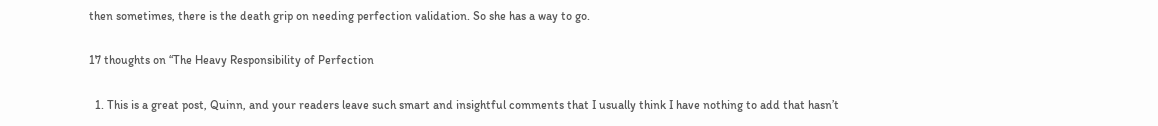then sometimes, there is the death grip on needing perfection validation. So she has a way to go.

17 thoughts on “The Heavy Responsibility of Perfection

  1. This is a great post, Quinn, and your readers leave such smart and insightful comments that I usually think I have nothing to add that hasn’t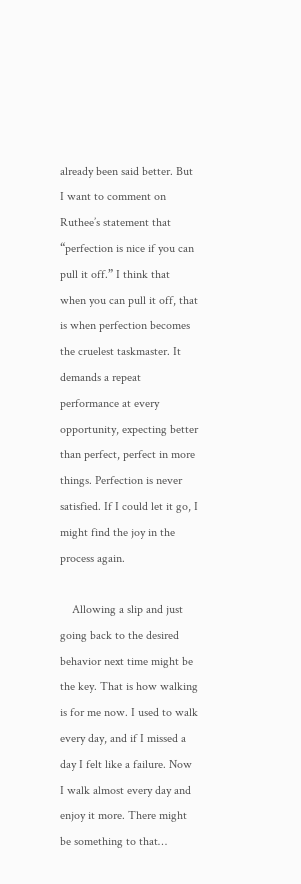already been said better. But I want to comment on Ruthee’s statement that “perfection is nice if you can pull it off.” I think that when you can pull it off, that is when perfection becomes the cruelest taskmaster. It demands a repeat performance at every opportunity, expecting better than perfect, perfect in more things. Perfection is never satisfied. If I could let it go, I might find the joy in the process again.

    Allowing a slip and just going back to the desired behavior next time might be the key. That is how walking is for me now. I used to walk every day, and if I missed a day I felt like a failure. Now I walk almost every day and enjoy it more. There might be something to that…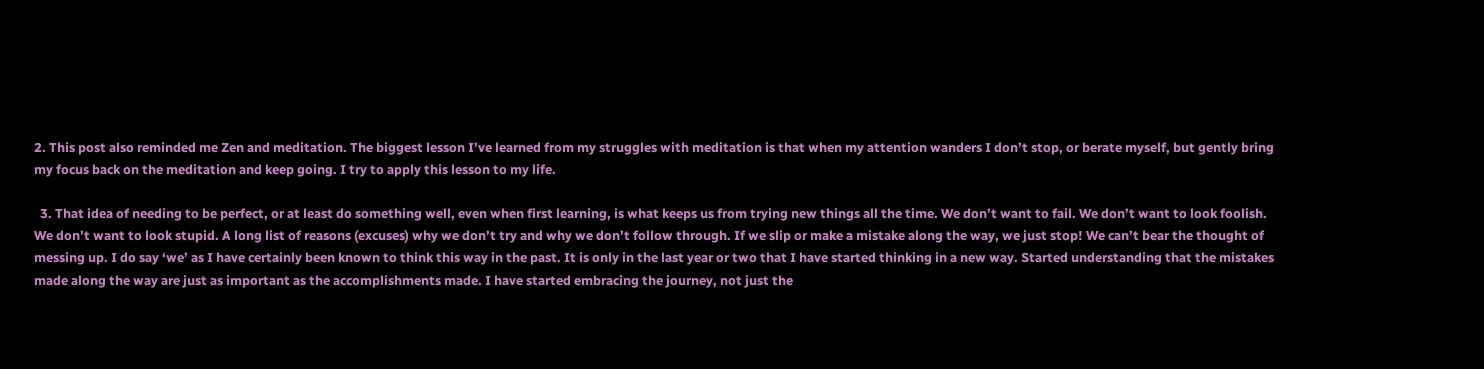2. This post also reminded me Zen and meditation. The biggest lesson I’ve learned from my struggles with meditation is that when my attention wanders I don’t stop, or berate myself, but gently bring my focus back on the meditation and keep going. I try to apply this lesson to my life.

  3. That idea of needing to be perfect, or at least do something well, even when first learning, is what keeps us from trying new things all the time. We don’t want to fail. We don’t want to look foolish. We don’t want to look stupid. A long list of reasons (excuses) why we don’t try and why we don’t follow through. If we slip or make a mistake along the way, we just stop! We can’t bear the thought of messing up. I do say ‘we’ as I have certainly been known to think this way in the past. It is only in the last year or two that I have started thinking in a new way. Started understanding that the mistakes made along the way are just as important as the accomplishments made. I have started embracing the journey, not just the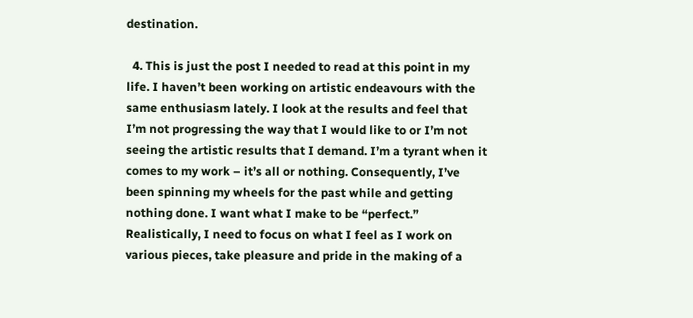destination.

  4. This is just the post I needed to read at this point in my life. I haven’t been working on artistic endeavours with the same enthusiasm lately. I look at the results and feel that I’m not progressing the way that I would like to or I’m not seeing the artistic results that I demand. I’m a tyrant when it comes to my work – it’s all or nothing. Consequently, I’ve been spinning my wheels for the past while and getting nothing done. I want what I make to be “perfect.” Realistically, I need to focus on what I feel as I work on various pieces, take pleasure and pride in the making of a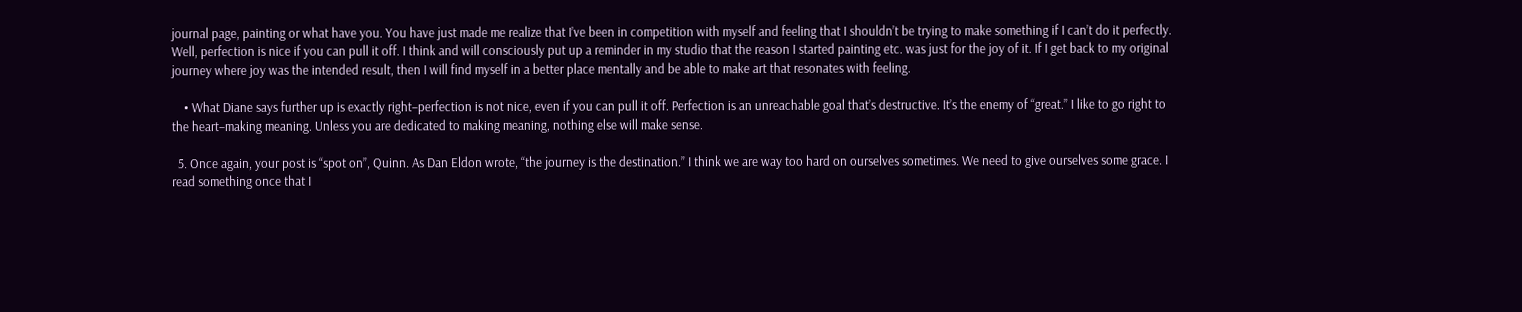journal page, painting or what have you. You have just made me realize that I’ve been in competition with myself and feeling that I shouldn’t be trying to make something if I can’t do it perfectly. Well, perfection is nice if you can pull it off. I think and will consciously put up a reminder in my studio that the reason I started painting etc. was just for the joy of it. If I get back to my original journey where joy was the intended result, then I will find myself in a better place mentally and be able to make art that resonates with feeling.

    • What Diane says further up is exactly right–perfection is not nice, even if you can pull it off. Perfection is an unreachable goal that’s destructive. It’s the enemy of “great.” I like to go right to the heart–making meaning. Unless you are dedicated to making meaning, nothing else will make sense.

  5. Once again, your post is “spot on”, Quinn. As Dan Eldon wrote, “the journey is the destination.” I think we are way too hard on ourselves sometimes. We need to give ourselves some grace. I read something once that I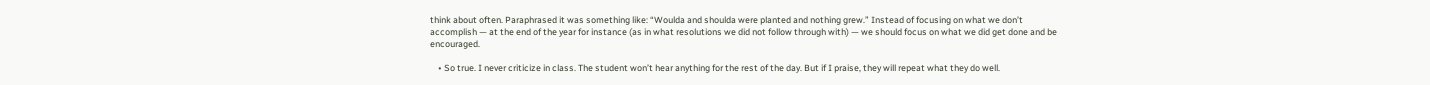think about often. Paraphrased it was something like: “Woulda and shoulda were planted and nothing grew.” Instead of focusing on what we don’t accomplish — at the end of the year for instance (as in what resolutions we did not follow through with) — we should focus on what we did get done and be encouraged.

    • So true. I never criticize in class. The student won’t hear anything for the rest of the day. But if I praise, they will repeat what they do well.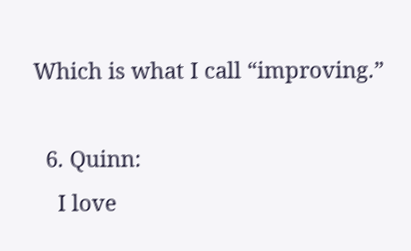Which is what I call “improving.”

  6. Quinn:
    I love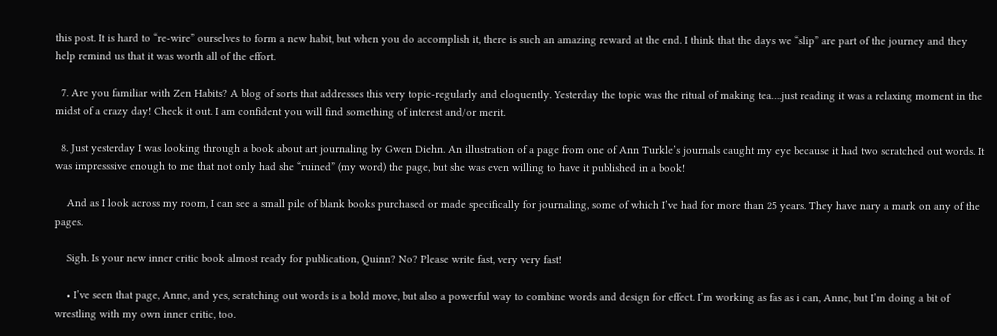this post. It is hard to “re-wire” ourselves to form a new habit, but when you do accomplish it, there is such an amazing reward at the end. I think that the days we “slip” are part of the journey and they help remind us that it was worth all of the effort.

  7. Are you familiar with Zen Habits? A blog of sorts that addresses this very topic-regularly and eloquently. Yesterday the topic was the ritual of making tea….just reading it was a relaxing moment in the midst of a crazy day! Check it out. I am confident you will find something of interest and/or merit.

  8. Just yesterday I was looking through a book about art journaling by Gwen Diehn. An illustration of a page from one of Ann Turkle’s journals caught my eye because it had two scratched out words. It was impresssive enough to me that not only had she “ruined” (my word) the page, but she was even willing to have it published in a book!

    And as I look across my room, I can see a small pile of blank books purchased or made specifically for journaling, some of which I’ve had for more than 25 years. They have nary a mark on any of the pages.

    Sigh. Is your new inner critic book almost ready for publication, Quinn? No? Please write fast, very very fast!

    • I’ve seen that page, Anne, and yes, scratching out words is a bold move, but also a powerful way to combine words and design for effect. I’m working as fas as i can, Anne, but I’m doing a bit of wrestling with my own inner critic, too.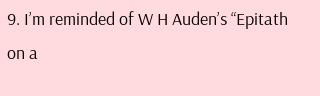9. I’m reminded of W H Auden’s “Epitath on a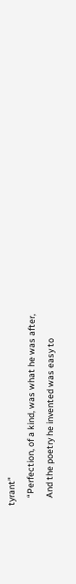tyrant”
    “Perfection, of a kind, was what he was after,
    And the poetry he invented was easy to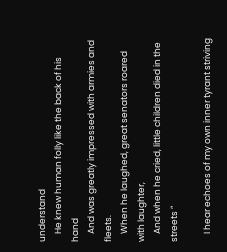understand
    He knew human folly like the back of his hand
    And was greatly impressed with armies and fleets.
    When he laughed, great senators roared with laughter,
    And when he cried, little children died in the streets ”

    I hear echoes of my own inner tyrant striving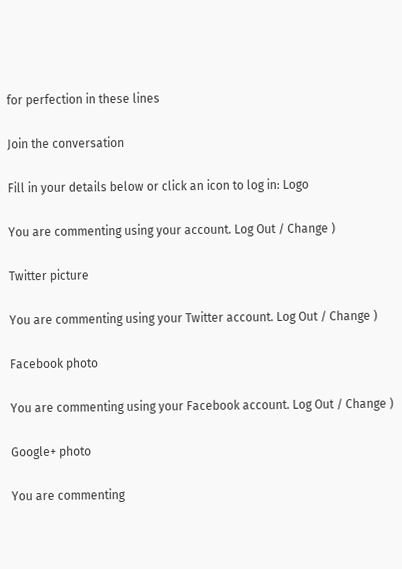for perfection in these lines

Join the conversation

Fill in your details below or click an icon to log in: Logo

You are commenting using your account. Log Out / Change )

Twitter picture

You are commenting using your Twitter account. Log Out / Change )

Facebook photo

You are commenting using your Facebook account. Log Out / Change )

Google+ photo

You are commenting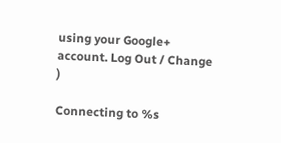using your Google+ account. Log Out / Change )

Connecting to %s